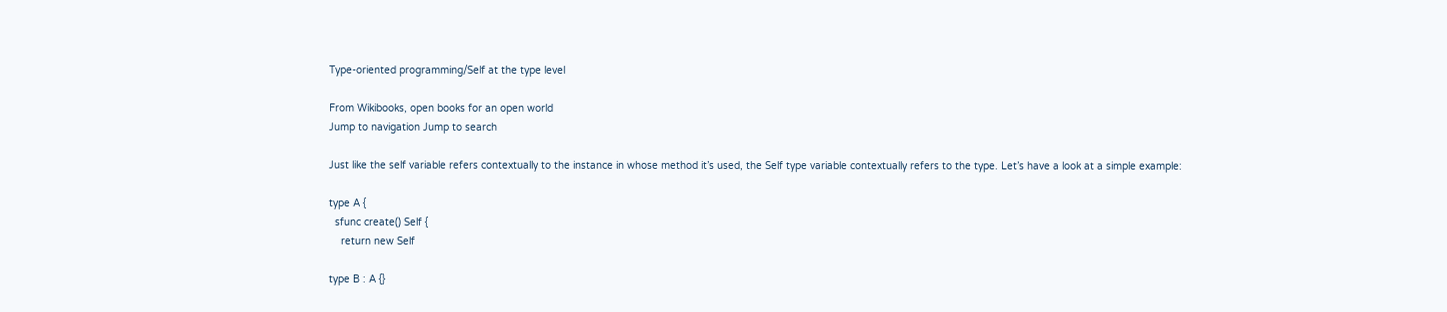Type-oriented programming/Self at the type level

From Wikibooks, open books for an open world
Jump to navigation Jump to search

Just like the self variable refers contextually to the instance in whose method it’s used, the Self type variable contextually refers to the type. Let’s have a look at a simple example:

type A {
  sfunc create() Self {
    return new Self

type B : A {}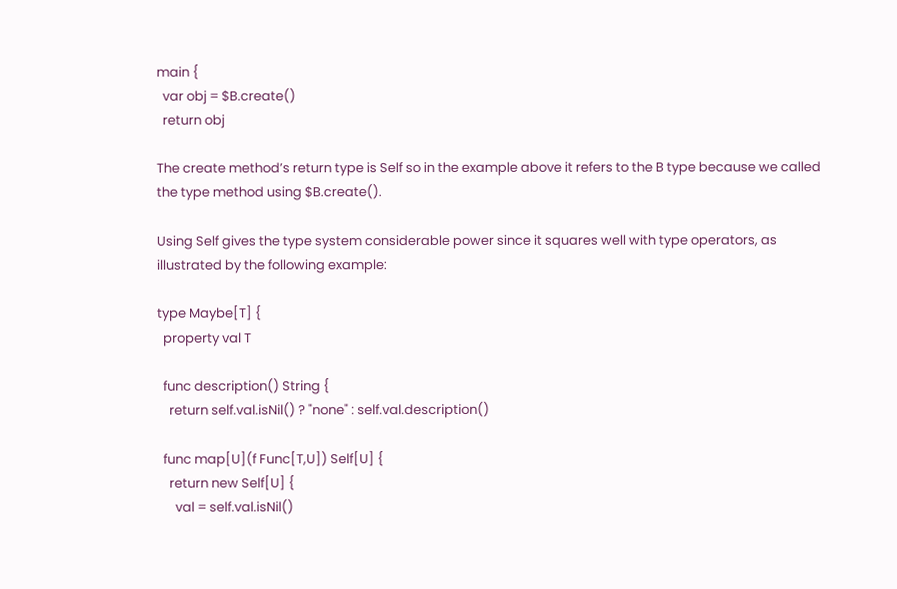main {
  var obj = $B.create()
  return obj

The create method’s return type is Self so in the example above it refers to the B type because we called the type method using $B.create().

Using Self gives the type system considerable power since it squares well with type operators, as illustrated by the following example:

type Maybe[T] {
  property val T

  func description() String {
    return self.val.isNil() ? "none" : self.val.description()

  func map[U](f Func[T,U]) Self[U] {
    return new Self[U] {
      val = self.val.isNil()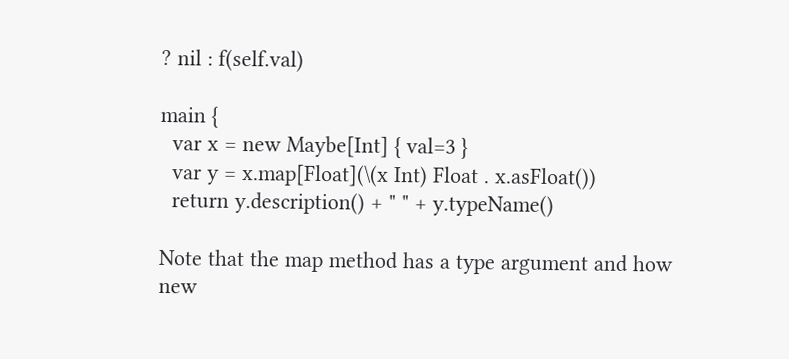? nil : f(self.val)

main {
  var x = new Maybe[Int] { val=3 }
  var y = x.map[Float](\(x Int) Float . x.asFloat())
  return y.description() + " " + y.typeName()

Note that the map method has a type argument and how new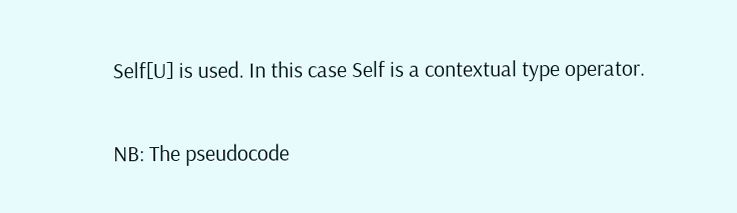Self[U] is used. In this case Self is a contextual type operator.

NB: The pseudocode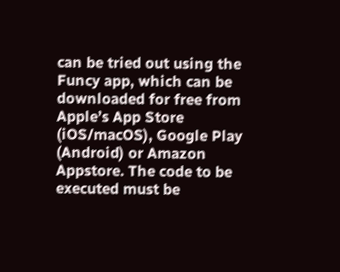can be tried out using the Funcy app, which can be downloaded for free from Apple’s App Store (iOS/macOS), Google Play (Android) or Amazon Appstore. The code to be executed must be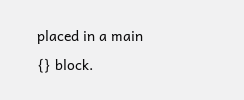placed in a main {} block.